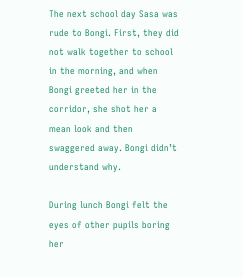The next school day Sasa was rude to Bongi. First, they did not walk together to school in the morning, and when Bongi greeted her in the corridor, she shot her a mean look and then swaggered away. Bongi didn’t understand why.

During lunch Bongi felt the eyes of other pupils boring her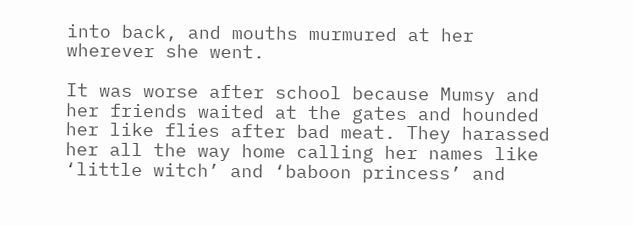into back, and mouths murmured at her wherever she went.

It was worse after school because Mumsy and her friends waited at the gates and hounded her like flies after bad meat. They harassed her all the way home calling her names like ‘little witch’ and ‘baboon princess’ and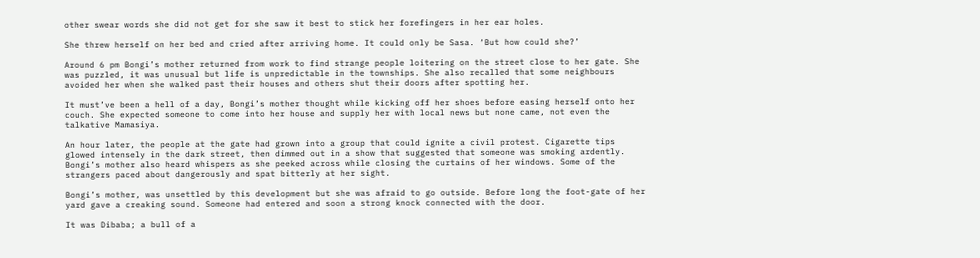other swear words she did not get for she saw it best to stick her forefingers in her ear holes.

She threw herself on her bed and cried after arriving home. It could only be Sasa. ‘But how could she?’

Around 6 pm Bongi’s mother returned from work to find strange people loitering on the street close to her gate. She was puzzled, it was unusual but life is unpredictable in the townships. She also recalled that some neighbours avoided her when she walked past their houses and others shut their doors after spotting her.

It must’ve been a hell of a day, Bongi’s mother thought while kicking off her shoes before easing herself onto her couch. She expected someone to come into her house and supply her with local news but none came, not even the talkative Mamasiya.

An hour later, the people at the gate had grown into a group that could ignite a civil protest. Cigarette tips glowed intensely in the dark street, then dimmed out in a show that suggested that someone was smoking ardently. Bongi’s mother also heard whispers as she peeked across while closing the curtains of her windows. Some of the strangers paced about dangerously and spat bitterly at her sight.

Bongi’s mother, was unsettled by this development but she was afraid to go outside. Before long the foot-gate of her yard gave a creaking sound. Someone had entered and soon a strong knock connected with the door.

It was Dibaba; a bull of a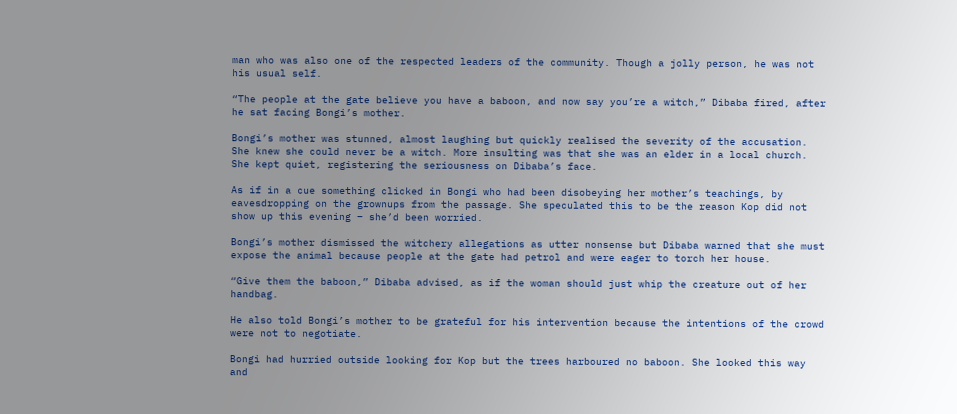man who was also one of the respected leaders of the community. Though a jolly person, he was not his usual self.

“The people at the gate believe you have a baboon, and now say you’re a witch,” Dibaba fired, after he sat facing Bongi’s mother.

Bongi’s mother was stunned, almost laughing but quickly realised the severity of the accusation. She knew she could never be a witch. More insulting was that she was an elder in a local church. She kept quiet, registering the seriousness on Dibaba’s face.

As if in a cue something clicked in Bongi who had been disobeying her mother’s teachings, by eavesdropping on the grownups from the passage. She speculated this to be the reason Kop did not show up this evening – she’d been worried.

Bongi’s mother dismissed the witchery allegations as utter nonsense but Dibaba warned that she must expose the animal because people at the gate had petrol and were eager to torch her house.

“Give them the baboon,” Dibaba advised, as if the woman should just whip the creature out of her handbag.

He also told Bongi’s mother to be grateful for his intervention because the intentions of the crowd were not to negotiate.

Bongi had hurried outside looking for Kop but the trees harboured no baboon. She looked this way and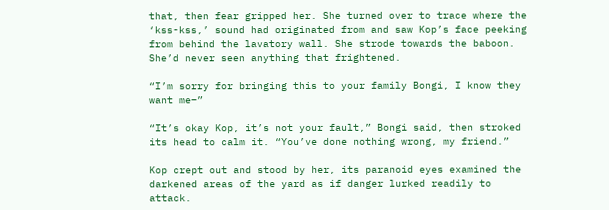that, then fear gripped her. She turned over to trace where the ‘kss-kss,’ sound had originated from and saw Kop’s face peeking from behind the lavatory wall. She strode towards the baboon. She’d never seen anything that frightened.

“I’m sorry for bringing this to your family Bongi, I know they want me–”

“It’s okay Kop, it’s not your fault,” Bongi said, then stroked its head to calm it. “You’ve done nothing wrong, my friend.”

Kop crept out and stood by her, its paranoid eyes examined the darkened areas of the yard as if danger lurked readily to attack.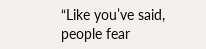“Like you’ve said, people fear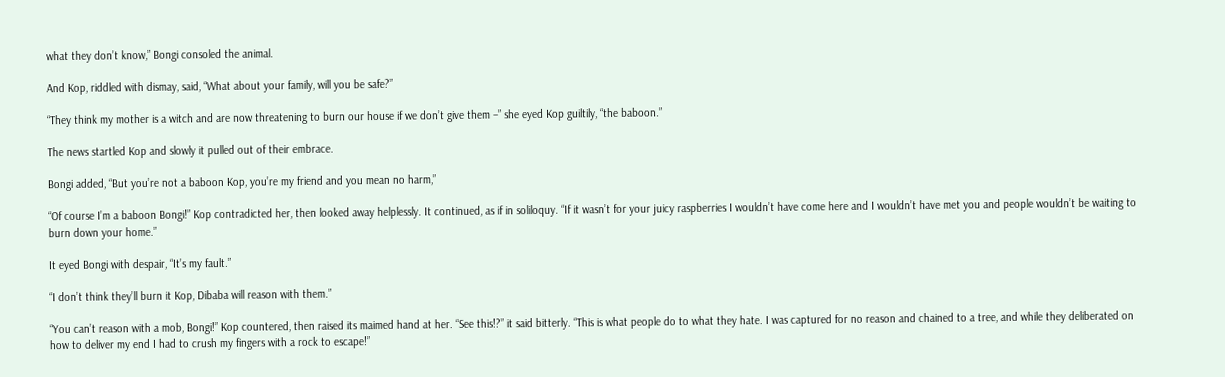what they don’t know,” Bongi consoled the animal.

And Kop, riddled with dismay, said, “What about your family, will you be safe?”

“They think my mother is a witch and are now threatening to burn our house if we don’t give them –” she eyed Kop guiltily, “the baboon.”

The news startled Kop and slowly it pulled out of their embrace.

Bongi added, “But you’re not a baboon Kop, you’re my friend and you mean no harm,”

“Of course I’m a baboon Bongi!” Kop contradicted her, then looked away helplessly. It continued, as if in soliloquy. “If it wasn’t for your juicy raspberries I wouldn’t have come here and I wouldn’t have met you and people wouldn’t be waiting to burn down your home.”

It eyed Bongi with despair, “It’s my fault.”

“I don’t think they’ll burn it Kop, Dibaba will reason with them.”

“You can’t reason with a mob, Bongi!” Kop countered, then raised its maimed hand at her. “See this!?” it said bitterly. “This is what people do to what they hate. I was captured for no reason and chained to a tree, and while they deliberated on how to deliver my end I had to crush my fingers with a rock to escape!”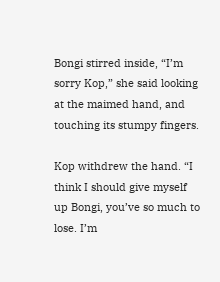Bongi stirred inside, “I’m sorry Kop,” she said looking at the maimed hand, and touching its stumpy fingers.

Kop withdrew the hand. “I think I should give myself up Bongi, you’ve so much to lose. I’m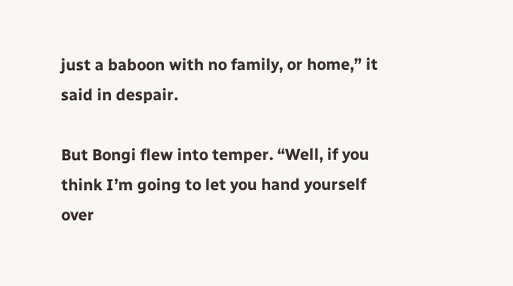just a baboon with no family, or home,” it said in despair.

But Bongi flew into temper. “Well, if you think I’m going to let you hand yourself over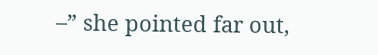–” she pointed far out,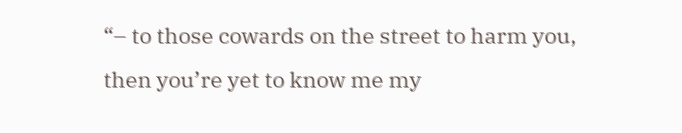“– to those cowards on the street to harm you, then you’re yet to know me my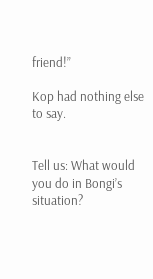friend!”

Kop had nothing else to say.


Tell us: What would you do in Bongi’s situation?